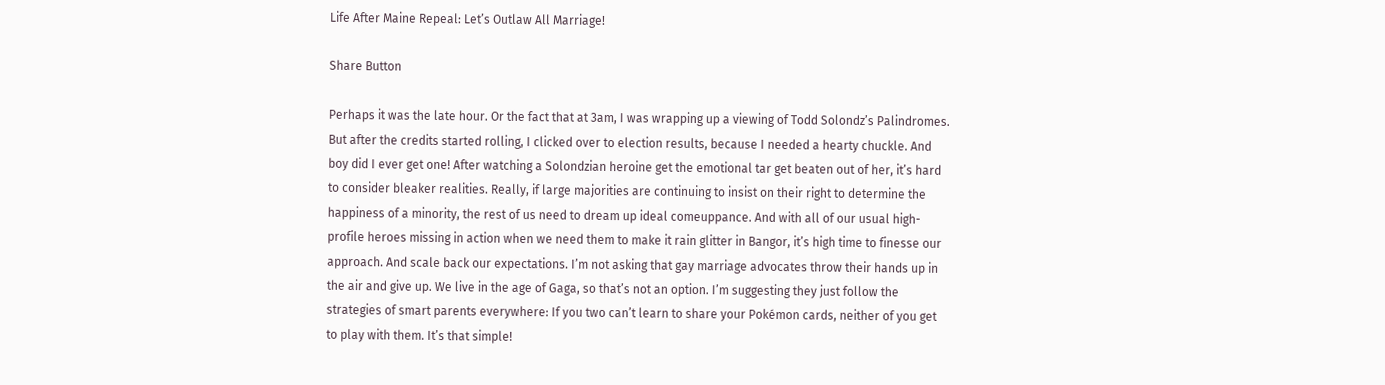Life After Maine Repeal: Let’s Outlaw All Marriage!

Share Button

Perhaps it was the late hour. Or the fact that at 3am, I was wrapping up a viewing of Todd Solondz’s Palindromes. But after the credits started rolling, I clicked over to election results, because I needed a hearty chuckle. And boy did I ever get one! After watching a Solondzian heroine get the emotional tar get beaten out of her, it’s hard to consider bleaker realities. Really, if large majorities are continuing to insist on their right to determine the happiness of a minority, the rest of us need to dream up ideal comeuppance. And with all of our usual high-profile heroes missing in action when we need them to make it rain glitter in Bangor, it’s high time to finesse our approach. And scale back our expectations. I’m not asking that gay marriage advocates throw their hands up in the air and give up. We live in the age of Gaga, so that’s not an option. I’m suggesting they just follow the strategies of smart parents everywhere: If you two can’t learn to share your Pokémon cards, neither of you get to play with them. It’s that simple!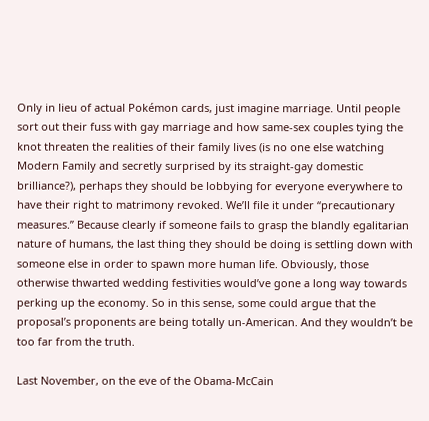Only in lieu of actual Pokémon cards, just imagine marriage. Until people sort out their fuss with gay marriage and how same-sex couples tying the knot threaten the realities of their family lives (is no one else watching Modern Family and secretly surprised by its straight-gay domestic brilliance?), perhaps they should be lobbying for everyone everywhere to have their right to matrimony revoked. We’ll file it under “precautionary measures.” Because clearly if someone fails to grasp the blandly egalitarian nature of humans, the last thing they should be doing is settling down with someone else in order to spawn more human life. Obviously, those otherwise thwarted wedding festivities would’ve gone a long way towards perking up the economy. So in this sense, some could argue that the proposal’s proponents are being totally un-American. And they wouldn’t be too far from the truth.

Last November, on the eve of the Obama-McCain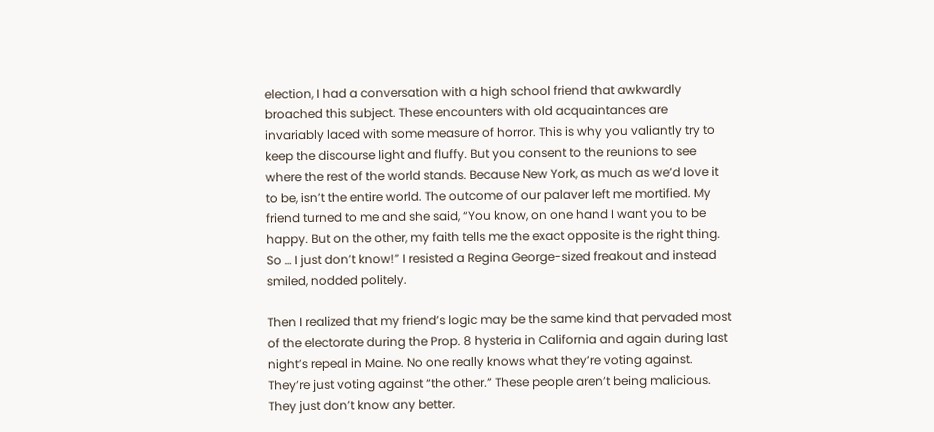election, I had a conversation with a high school friend that awkwardly broached this subject. These encounters with old acquaintances are invariably laced with some measure of horror. This is why you valiantly try to keep the discourse light and fluffy. But you consent to the reunions to see where the rest of the world stands. Because New York, as much as we’d love it to be, isn’t the entire world. The outcome of our palaver left me mortified. My friend turned to me and she said, “You know, on one hand I want you to be happy. But on the other, my faith tells me the exact opposite is the right thing. So … I just don’t know!” I resisted a Regina George-sized freakout and instead smiled, nodded politely.

Then I realized that my friend’s logic may be the same kind that pervaded most of the electorate during the Prop. 8 hysteria in California and again during last night’s repeal in Maine. No one really knows what they’re voting against. They’re just voting against “the other.” These people aren’t being malicious. They just don’t know any better.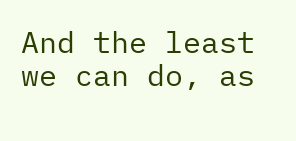And the least we can do, as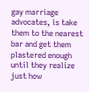gay marriage advocates, is take them to the nearest bar and get them plastered enough until they realize just how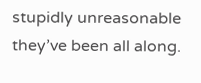stupidly unreasonable they’ve been all along.